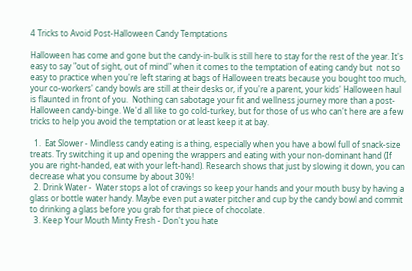4 Tricks to Avoid Post-Halloween Candy Temptations

Halloween has come and gone but the candy-in-bulk is still here to stay for the rest of the year. It's easy to say "out of sight, out of mind" when it comes to the temptation of eating candy but  not so easy to practice when you're left staring at bags of Halloween treats because you bought too much, your co-workers' candy bowls are still at their desks or, if you're a parent, your kids' Halloween haul is flaunted in front of you.  Nothing can sabotage your fit and wellness journey more than a post-Halloween candy-binge. We'd all like to go cold-turkey, but for those of us who can't here are a few tricks to help you avoid the temptation or at least keep it at bay.

  1.  Eat Slower - Mindless candy eating is a thing, especially when you have a bowl full of snack-size treats. Try switching it up and opening the wrappers and eating with your non-dominant hand (If you are right-handed, eat with your left-hand). Research shows that just by slowing it down, you can decrease what you consume by about 30%!
  2. Drink Water -  Water stops a lot of cravings so keep your hands and your mouth busy by having a glass or bottle water handy. Maybe even put a water pitcher and cup by the candy bowl and commit to drinking a glass before you grab for that piece of chocolate.
  3. Keep Your Mouth Minty Fresh - Don't you hate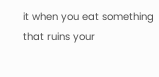it when you eat something that ruins your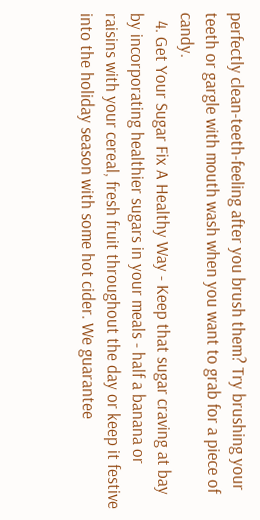perfectly clean-teeth-feeling after you brush them? Try brushing your teeth or gargle with mouth wash when you want to grab for a piece of candy.
  4. Get Your Sugar Fix A Healthy Way - Keep that sugar craving at bay by incorporating healthier sugars in your meals - half a banana or raisins with your cereal, fresh fruit throughout the day or keep it festive into the holiday season with some hot cider. We guarantee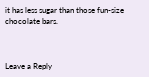it has less sugar than those fun-size chocolate bars.



Leave a Reply